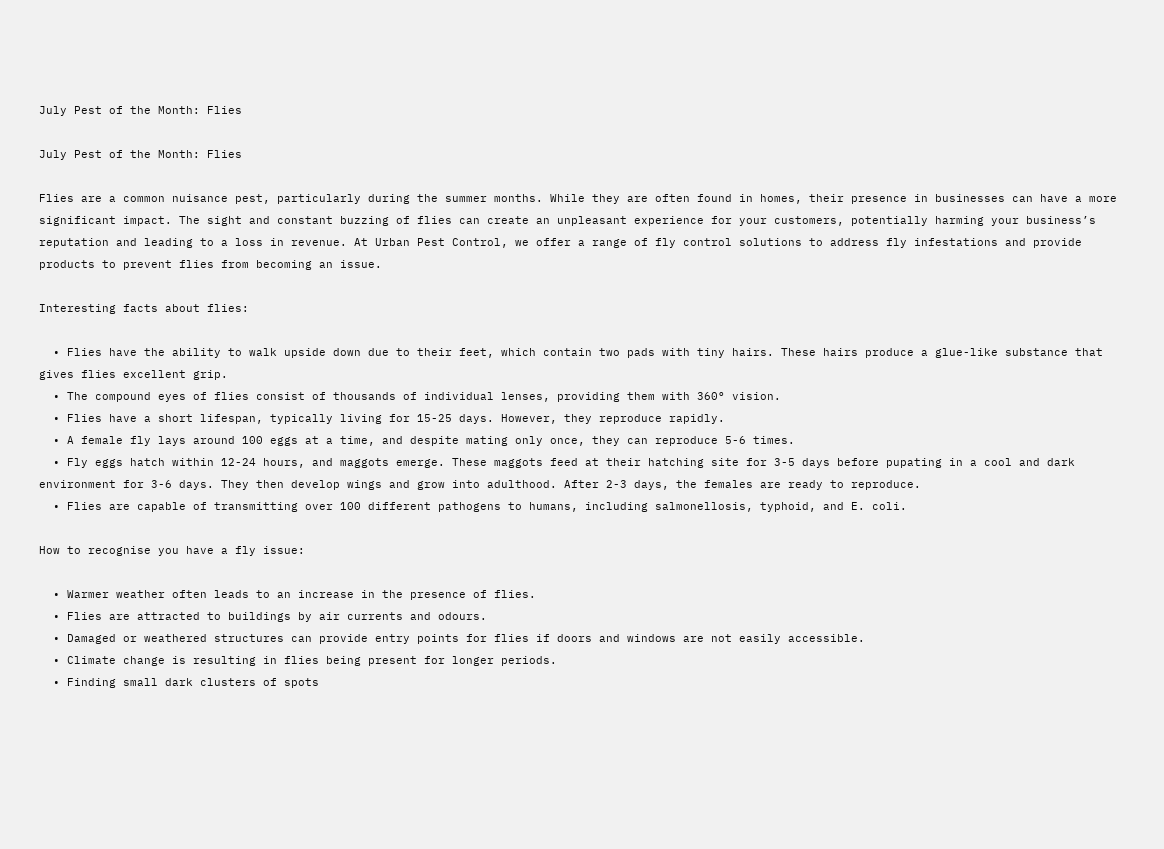July Pest of the Month: Flies

July Pest of the Month: Flies

Flies are a common nuisance pest, particularly during the summer months. While they are often found in homes, their presence in businesses can have a more significant impact. The sight and constant buzzing of flies can create an unpleasant experience for your customers, potentially harming your business’s reputation and leading to a loss in revenue. At Urban Pest Control, we offer a range of fly control solutions to address fly infestations and provide products to prevent flies from becoming an issue.

Interesting facts about flies:

  • Flies have the ability to walk upside down due to their feet, which contain two pads with tiny hairs. These hairs produce a glue-like substance that gives flies excellent grip.
  • The compound eyes of flies consist of thousands of individual lenses, providing them with 360° vision.
  • Flies have a short lifespan, typically living for 15-25 days. However, they reproduce rapidly.
  • A female fly lays around 100 eggs at a time, and despite mating only once, they can reproduce 5-6 times.
  • Fly eggs hatch within 12-24 hours, and maggots emerge. These maggots feed at their hatching site for 3-5 days before pupating in a cool and dark environment for 3-6 days. They then develop wings and grow into adulthood. After 2-3 days, the females are ready to reproduce.
  • Flies are capable of transmitting over 100 different pathogens to humans, including salmonellosis, typhoid, and E. coli.

How to recognise you have a fly issue:

  • Warmer weather often leads to an increase in the presence of flies.
  • Flies are attracted to buildings by air currents and odours.
  • Damaged or weathered structures can provide entry points for flies if doors and windows are not easily accessible.
  • Climate change is resulting in flies being present for longer periods.
  • Finding small dark clusters of spots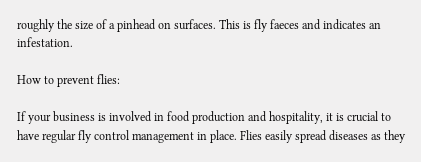roughly the size of a pinhead on surfaces. This is fly faeces and indicates an infestation.

How to prevent flies:

If your business is involved in food production and hospitality, it is crucial to have regular fly control management in place. Flies easily spread diseases as they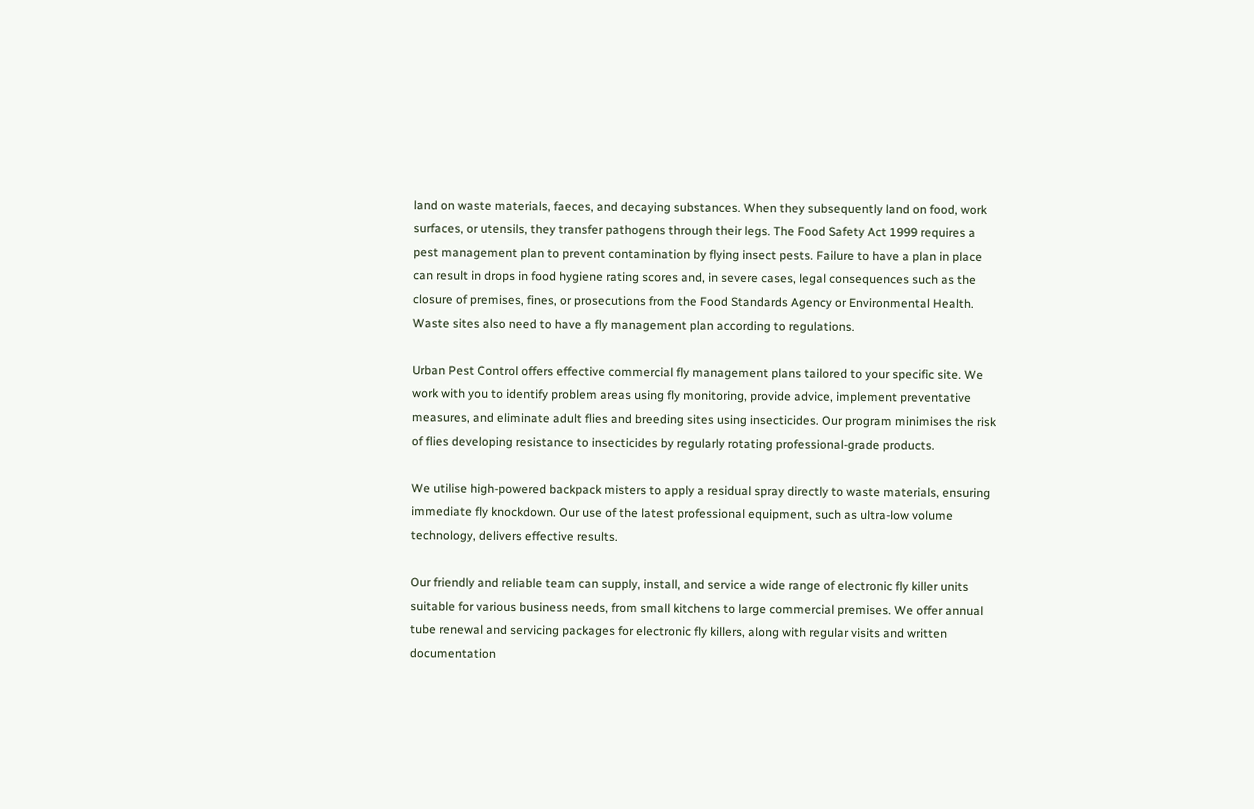land on waste materials, faeces, and decaying substances. When they subsequently land on food, work surfaces, or utensils, they transfer pathogens through their legs. The Food Safety Act 1999 requires a pest management plan to prevent contamination by flying insect pests. Failure to have a plan in place can result in drops in food hygiene rating scores and, in severe cases, legal consequences such as the closure of premises, fines, or prosecutions from the Food Standards Agency or Environmental Health. Waste sites also need to have a fly management plan according to regulations.

Urban Pest Control offers effective commercial fly management plans tailored to your specific site. We work with you to identify problem areas using fly monitoring, provide advice, implement preventative measures, and eliminate adult flies and breeding sites using insecticides. Our program minimises the risk of flies developing resistance to insecticides by regularly rotating professional-grade products.

We utilise high-powered backpack misters to apply a residual spray directly to waste materials, ensuring immediate fly knockdown. Our use of the latest professional equipment, such as ultra-low volume technology, delivers effective results.

Our friendly and reliable team can supply, install, and service a wide range of electronic fly killer units suitable for various business needs, from small kitchens to large commercial premises. We offer annual tube renewal and servicing packages for electronic fly killers, along with regular visits and written documentation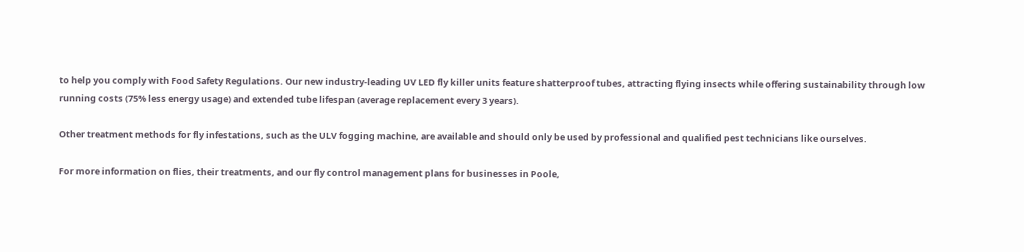to help you comply with Food Safety Regulations. Our new industry-leading UV LED fly killer units feature shatterproof tubes, attracting flying insects while offering sustainability through low running costs (75% less energy usage) and extended tube lifespan (average replacement every 3 years).

Other treatment methods for fly infestations, such as the ULV fogging machine, are available and should only be used by professional and qualified pest technicians like ourselves.

For more information on flies, their treatments, and our fly control management plans for businesses in Poole,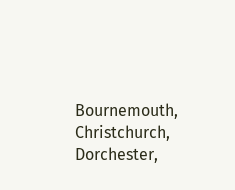Bournemouth, Christchurch, Dorchester,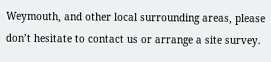Weymouth, and other local surrounding areas, please don’t hesitate to contact us or arrange a site survey.